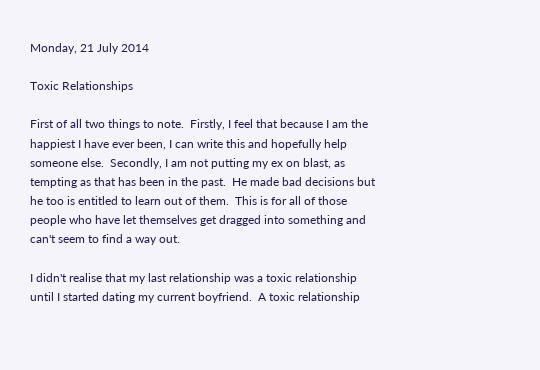Monday, 21 July 2014

Toxic Relationships

First of all two things to note.  Firstly, I feel that because I am the happiest I have ever been, I can write this and hopefully help someone else.  Secondly, I am not putting my ex on blast, as tempting as that has been in the past.  He made bad decisions but he too is entitled to learn out of them.  This is for all of those people who have let themselves get dragged into something and can't seem to find a way out.

I didn't realise that my last relationship was a toxic relationship until I started dating my current boyfriend.  A toxic relationship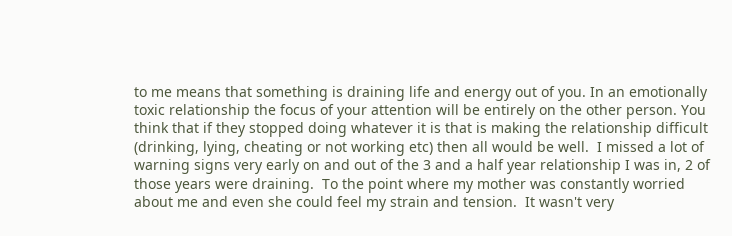to me means that something is draining life and energy out of you. In an emotionally toxic relationship the focus of your attention will be entirely on the other person. You think that if they stopped doing whatever it is that is making the relationship difficult (drinking, lying, cheating or not working etc) then all would be well.  I missed a lot of warning signs very early on and out of the 3 and a half year relationship I was in, 2 of those years were draining.  To the point where my mother was constantly worried about me and even she could feel my strain and tension.  It wasn't very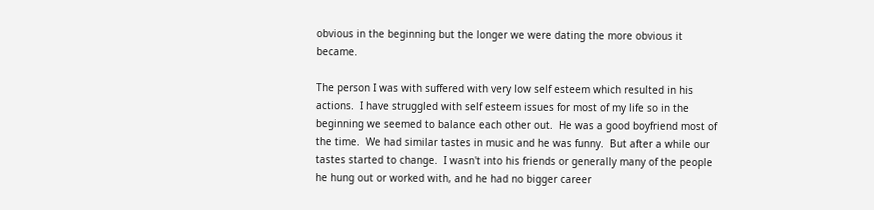obvious in the beginning but the longer we were dating the more obvious it became.

The person I was with suffered with very low self esteem which resulted in his actions.  I have struggled with self esteem issues for most of my life so in the beginning we seemed to balance each other out.  He was a good boyfriend most of the time.  We had similar tastes in music and he was funny.  But after a while our tastes started to change.  I wasn't into his friends or generally many of the people he hung out or worked with, and he had no bigger career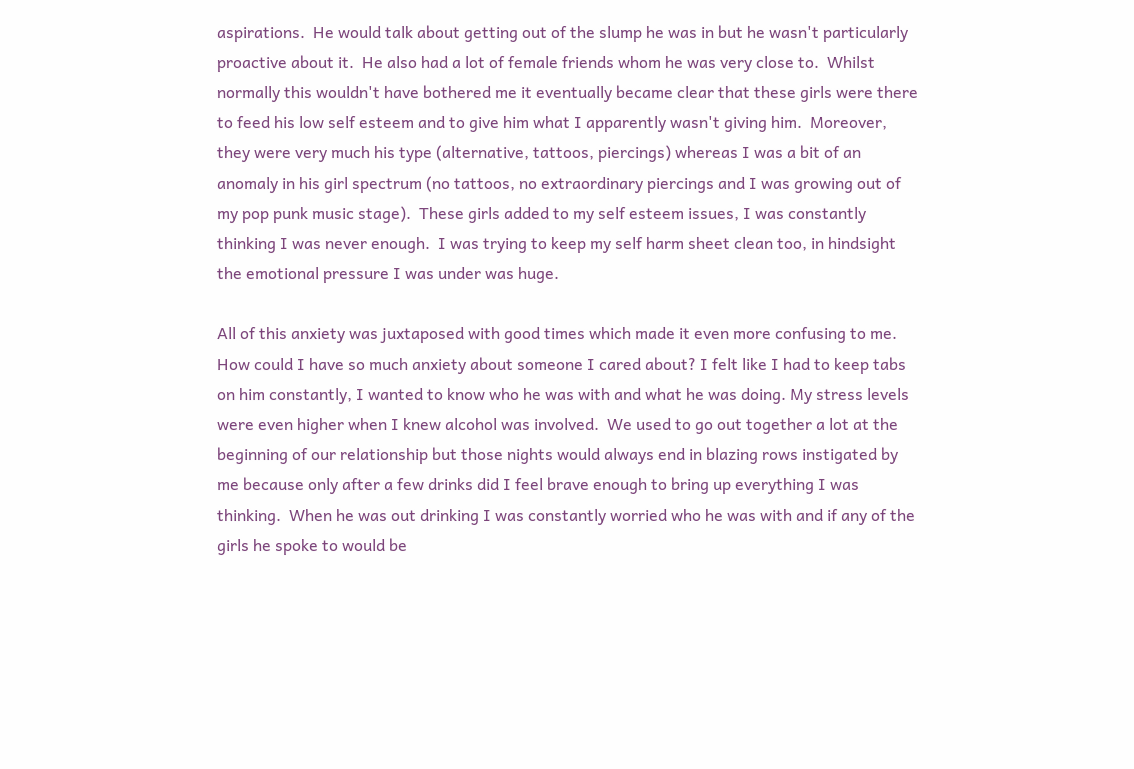aspirations.  He would talk about getting out of the slump he was in but he wasn't particularly proactive about it.  He also had a lot of female friends whom he was very close to.  Whilst normally this wouldn't have bothered me it eventually became clear that these girls were there to feed his low self esteem and to give him what I apparently wasn't giving him.  Moreover, they were very much his type (alternative, tattoos, piercings) whereas I was a bit of an anomaly in his girl spectrum (no tattoos, no extraordinary piercings and I was growing out of my pop punk music stage).  These girls added to my self esteem issues, I was constantly thinking I was never enough.  I was trying to keep my self harm sheet clean too, in hindsight the emotional pressure I was under was huge.

All of this anxiety was juxtaposed with good times which made it even more confusing to me.  How could I have so much anxiety about someone I cared about? I felt like I had to keep tabs on him constantly, I wanted to know who he was with and what he was doing. My stress levels were even higher when I knew alcohol was involved.  We used to go out together a lot at the beginning of our relationship but those nights would always end in blazing rows instigated by me because only after a few drinks did I feel brave enough to bring up everything I was thinking.  When he was out drinking I was constantly worried who he was with and if any of the girls he spoke to would be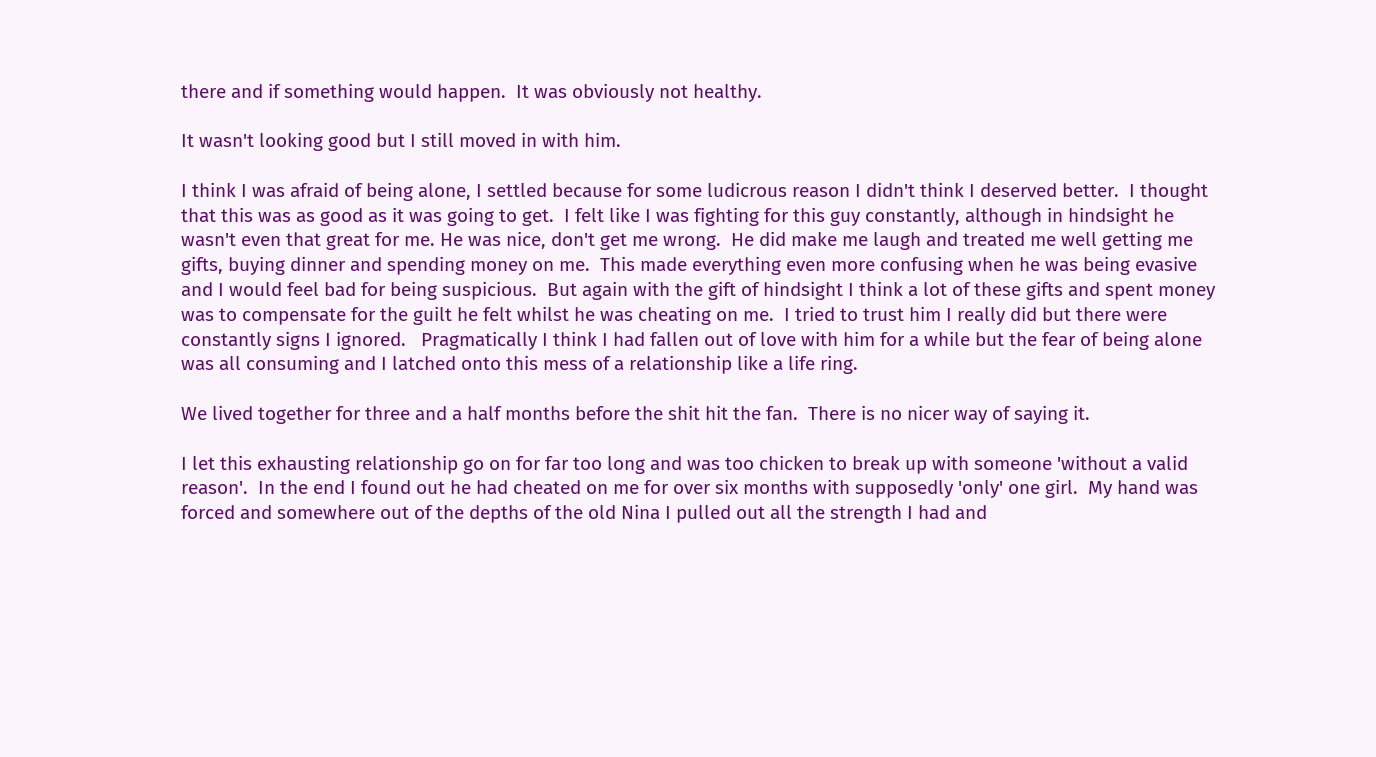there and if something would happen.  It was obviously not healthy.

It wasn't looking good but I still moved in with him.

I think I was afraid of being alone, I settled because for some ludicrous reason I didn't think I deserved better.  I thought that this was as good as it was going to get.  I felt like I was fighting for this guy constantly, although in hindsight he wasn't even that great for me. He was nice, don't get me wrong.  He did make me laugh and treated me well getting me gifts, buying dinner and spending money on me.  This made everything even more confusing when he was being evasive and I would feel bad for being suspicious.  But again with the gift of hindsight I think a lot of these gifts and spent money was to compensate for the guilt he felt whilst he was cheating on me.  I tried to trust him I really did but there were constantly signs I ignored.   Pragmatically I think I had fallen out of love with him for a while but the fear of being alone was all consuming and I latched onto this mess of a relationship like a life ring.

We lived together for three and a half months before the shit hit the fan.  There is no nicer way of saying it.

I let this exhausting relationship go on for far too long and was too chicken to break up with someone 'without a valid reason'.  In the end I found out he had cheated on me for over six months with supposedly 'only' one girl.  My hand was forced and somewhere out of the depths of the old Nina I pulled out all the strength I had and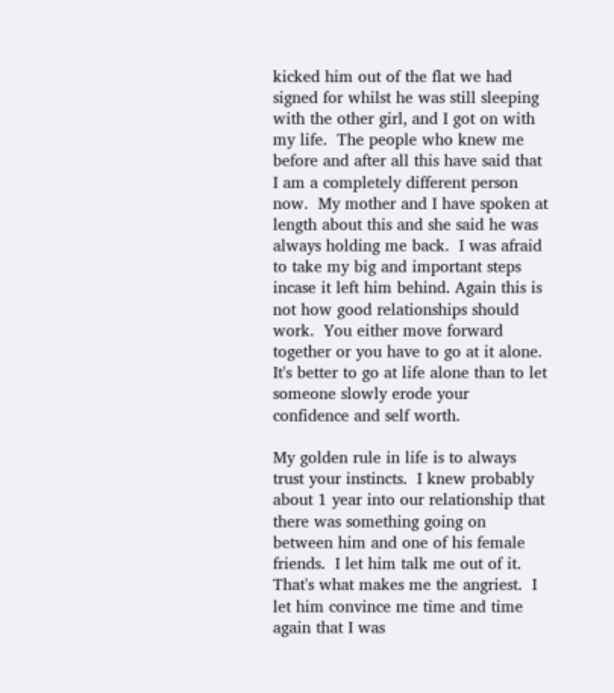kicked him out of the flat we had signed for whilst he was still sleeping with the other girl, and I got on with my life.  The people who knew me before and after all this have said that I am a completely different person now.  My mother and I have spoken at length about this and she said he was always holding me back.  I was afraid to take my big and important steps incase it left him behind. Again this is not how good relationships should work.  You either move forward together or you have to go at it alone.  It's better to go at life alone than to let someone slowly erode your confidence and self worth.

My golden rule in life is to always trust your instincts.  I knew probably about 1 year into our relationship that there was something going on between him and one of his female friends.  I let him talk me out of it.  That's what makes me the angriest.  I let him convince me time and time again that I was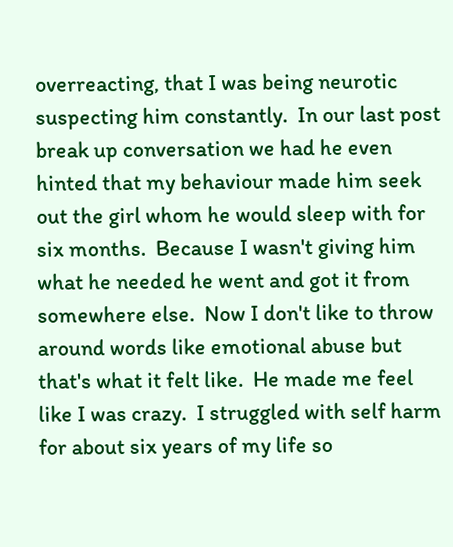overreacting, that I was being neurotic suspecting him constantly.  In our last post break up conversation we had he even hinted that my behaviour made him seek out the girl whom he would sleep with for six months.  Because I wasn't giving him what he needed he went and got it from somewhere else.  Now I don't like to throw around words like emotional abuse but that's what it felt like.  He made me feel like I was crazy.  I struggled with self harm for about six years of my life so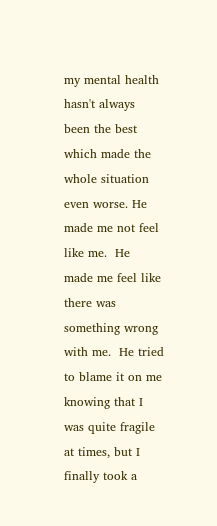my mental health hasn't always been the best which made the whole situation even worse. He made me not feel like me.  He  made me feel like there was something wrong with me.  He tried to blame it on me knowing that I was quite fragile at times, but I finally took a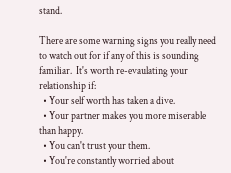stand.

There are some warning signs you really need to watch out for if any of this is sounding familiar.  It's worth re-evaulating your relationship if:
  • Your self worth has taken a dive.
  • Your partner makes you more miserable than happy.
  • You can't trust your them.
  • You're constantly worried about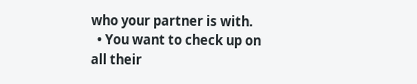who your partner is with.
  • You want to check up on all their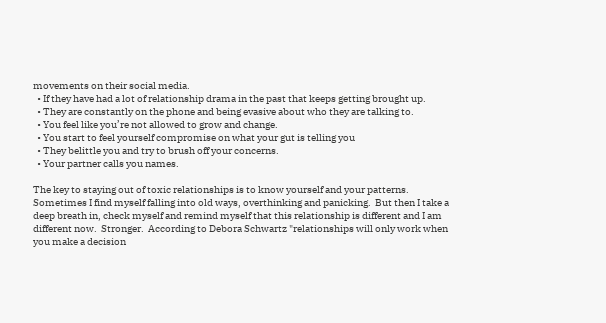movements on their social media.
  • If they have had a lot of relationship drama in the past that keeps getting brought up.
  • They are constantly on the phone and being evasive about who they are talking to.
  • You feel like you’re not allowed to grow and change.
  • You start to feel yourself compromise on what your gut is telling you
  • They belittle you and try to brush off your concerns.
  • Your partner calls you names.

The key to staying out of toxic relationships is to know yourself and your patterns. Sometimes I find myself falling into old ways, overthinking and panicking.  But then I take a deep breath in, check myself and remind myself that this relationship is different and I am different now.  Stronger.  According to Debora Schwartz "relationships will only work when you make a decision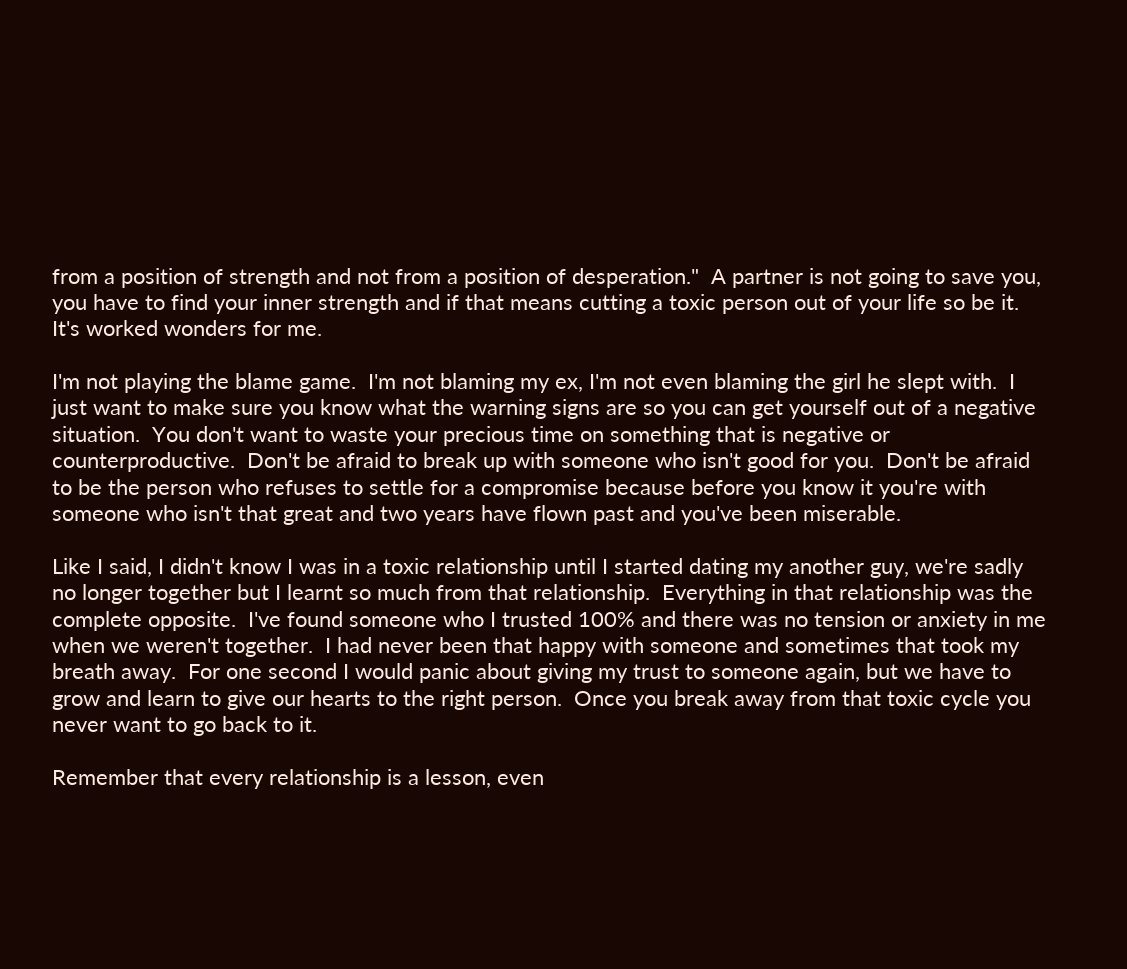from a position of strength and not from a position of desperation."  A partner is not going to save you, you have to find your inner strength and if that means cutting a toxic person out of your life so be it.  It's worked wonders for me.

I'm not playing the blame game.  I'm not blaming my ex, I'm not even blaming the girl he slept with.  I just want to make sure you know what the warning signs are so you can get yourself out of a negative situation.  You don't want to waste your precious time on something that is negative or counterproductive.  Don't be afraid to break up with someone who isn't good for you.  Don't be afraid to be the person who refuses to settle for a compromise because before you know it you're with someone who isn't that great and two years have flown past and you've been miserable.

Like I said, I didn't know I was in a toxic relationship until I started dating my another guy, we're sadly no longer together but I learnt so much from that relationship.  Everything in that relationship was the complete opposite.  I've found someone who I trusted 100% and there was no tension or anxiety in me when we weren't together.  I had never been that happy with someone and sometimes that took my breath away.  For one second I would panic about giving my trust to someone again, but we have to grow and learn to give our hearts to the right person.  Once you break away from that toxic cycle you never want to go back to it.

Remember that every relationship is a lesson, even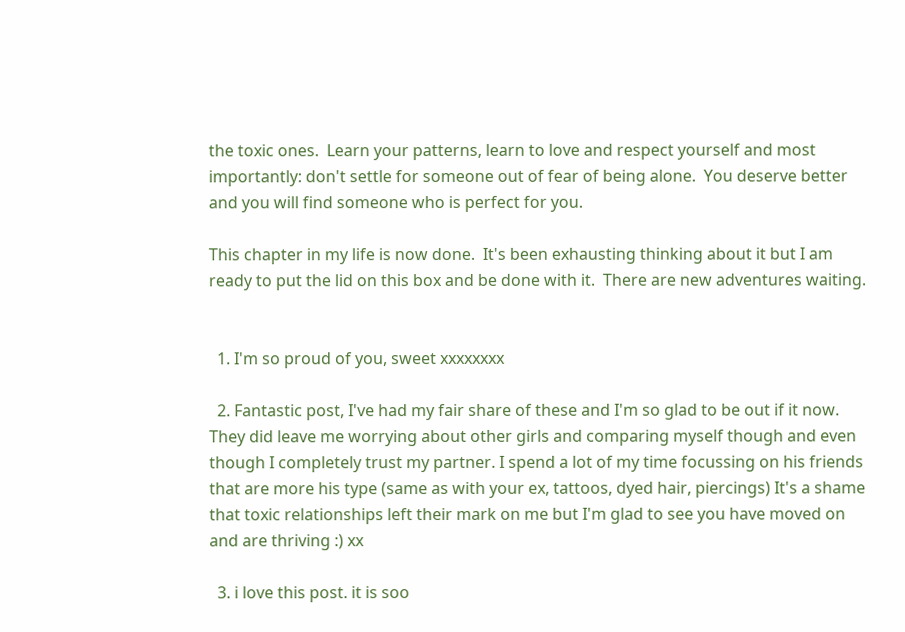the toxic ones.  Learn your patterns, learn to love and respect yourself and most importantly: don't settle for someone out of fear of being alone.  You deserve better and you will find someone who is perfect for you.

This chapter in my life is now done.  It's been exhausting thinking about it but I am ready to put the lid on this box and be done with it.  There are new adventures waiting.


  1. I'm so proud of you, sweet xxxxxxxx

  2. Fantastic post, I've had my fair share of these and I'm so glad to be out if it now. They did leave me worrying about other girls and comparing myself though and even though I completely trust my partner. I spend a lot of my time focussing on his friends that are more his type (same as with your ex, tattoos, dyed hair, piercings) It's a shame that toxic relationships left their mark on me but I'm glad to see you have moved on and are thriving :) xx

  3. i love this post. it is soo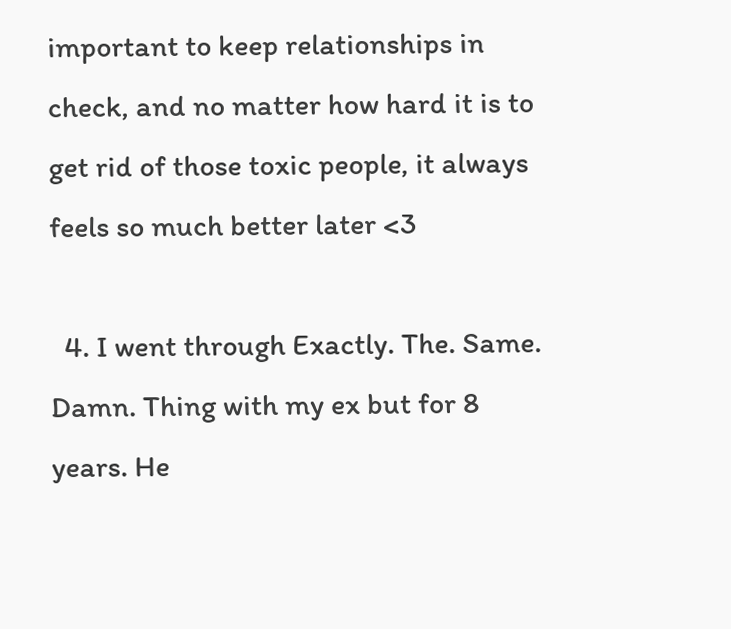important to keep relationships in check, and no matter how hard it is to get rid of those toxic people, it always feels so much better later <3

  4. I went through Exactly. The. Same. Damn. Thing with my ex but for 8 years. He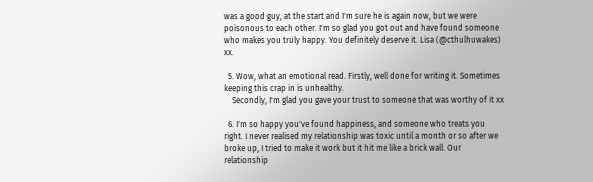was a good guy, at the start and I'm sure he is again now, but we were poisonous to each other. I'm so glad you got out and have found someone who makes you truly happy. You definitely deserve it. Lisa (@cthulhuwakes) xx.

  5. Wow, what an emotional read. Firstly, well done for writing it. Sometimes keeping this crap in is unhealthy.
    Secondly, I'm glad you gave your trust to someone that was worthy of it xx

  6. I'm so happy you've found happiness, and someone who treats you right. I never realised my relationship was toxic until a month or so after we broke up, I tried to make it work but it hit me like a brick wall. Our relationship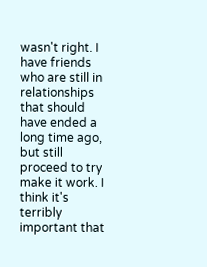wasn't right. I have friends who are still in relationships that should have ended a long time ago, but still proceed to try make it work. I think it's terribly important that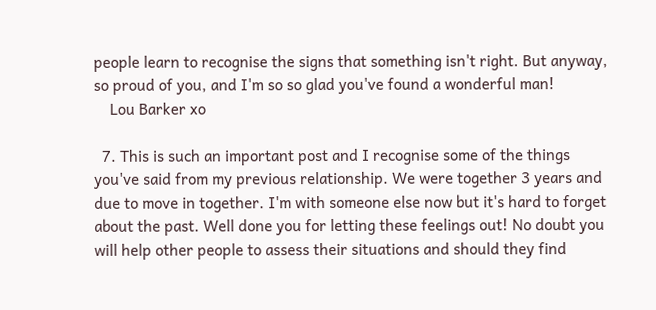people learn to recognise the signs that something isn't right. But anyway, so proud of you, and I'm so so glad you've found a wonderful man!
    Lou Barker xo

  7. This is such an important post and I recognise some of the things you've said from my previous relationship. We were together 3 years and due to move in together. I'm with someone else now but it's hard to forget about the past. Well done you for letting these feelings out! No doubt you will help other people to assess their situations and should they find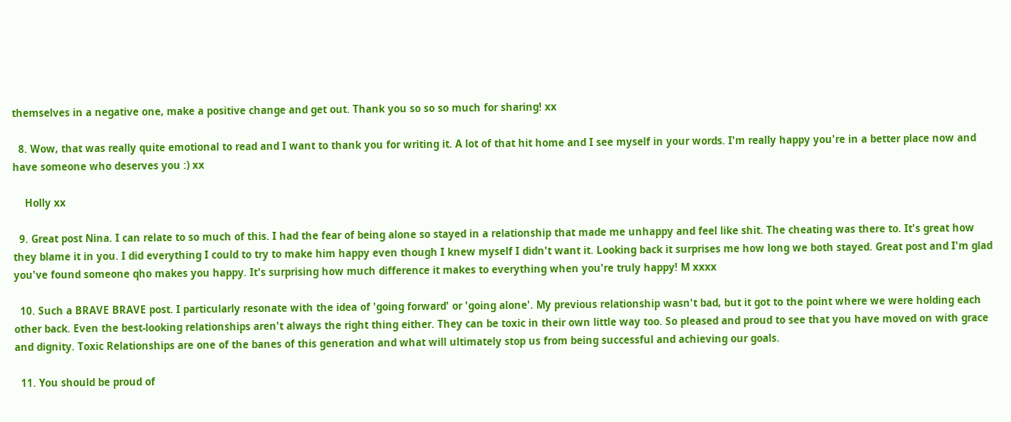themselves in a negative one, make a positive change and get out. Thank you so so so much for sharing! xx

  8. Wow, that was really quite emotional to read and I want to thank you for writing it. A lot of that hit home and I see myself in your words. I'm really happy you're in a better place now and have someone who deserves you :) xx

    Holly xx

  9. Great post Nina. I can relate to so much of this. I had the fear of being alone so stayed in a relationship that made me unhappy and feel like shit. The cheating was there to. It's great how they blame it in you. I did everything I could to try to make him happy even though I knew myself I didn't want it. Looking back it surprises me how long we both stayed. Great post and I'm glad you've found someone qho makes you happy. It's surprising how much difference it makes to everything when you're truly happy! M xxxx

  10. Such a BRAVE BRAVE post. I particularly resonate with the idea of 'going forward' or 'going alone'. My previous relationship wasn't bad, but it got to the point where we were holding each other back. Even the best-looking relationships aren't always the right thing either. They can be toxic in their own little way too. So pleased and proud to see that you have moved on with grace and dignity. Toxic Relationships are one of the banes of this generation and what will ultimately stop us from being successful and achieving our goals.

  11. You should be proud of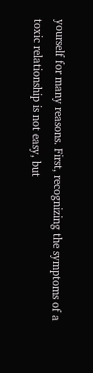yourself for many reasons. First, recognizing the symptoms of a toxic relationship is not easy, but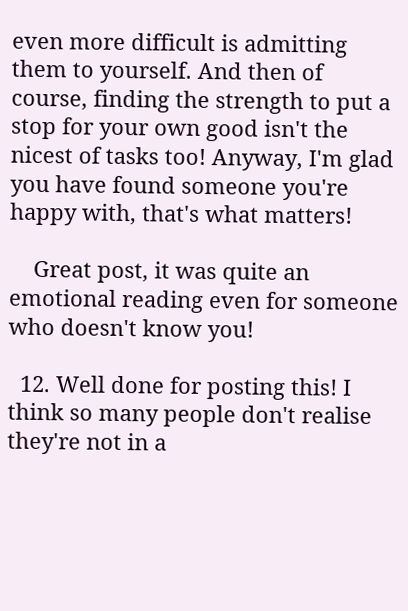even more difficult is admitting them to yourself. And then of course, finding the strength to put a stop for your own good isn't the nicest of tasks too! Anyway, I'm glad you have found someone you're happy with, that's what matters!

    Great post, it was quite an emotional reading even for someone who doesn't know you!

  12. Well done for posting this! I think so many people don't realise they're not in a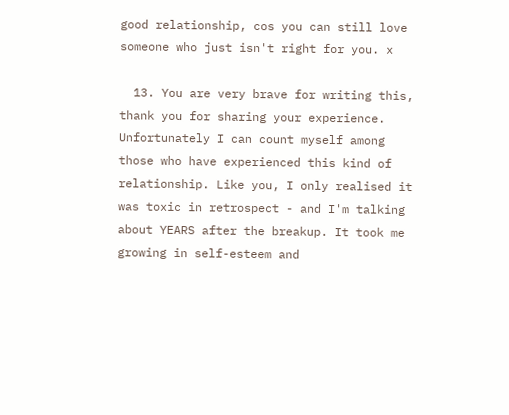good relationship, cos you can still love someone who just isn't right for you. x

  13. You are very brave for writing this, thank you for sharing your experience. Unfortunately I can count myself among those who have experienced this kind of relationship. Like you, I only realised it was toxic in retrospect - and I'm talking about YEARS after the breakup. It took me growing in self-esteem and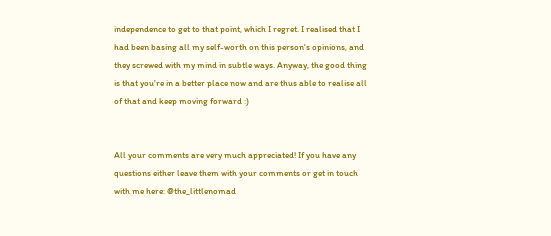independence to get to that point, which I regret. I realised that I had been basing all my self-worth on this person's opinions, and they screwed with my mind in subtle ways. Anyway, the good thing is that you're in a better place now and are thus able to realise all of that and keep moving forward :)


All your comments are very much appreciated! If you have any questions either leave them with your comments or get in touch with me here: @the_littlenomad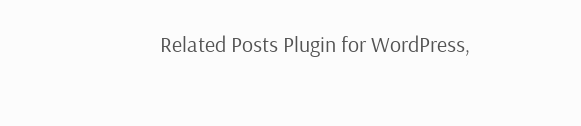Related Posts Plugin for WordPress,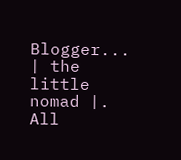Blogger...
| the little nomad |. All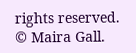rights reserved. © Maira Gall.